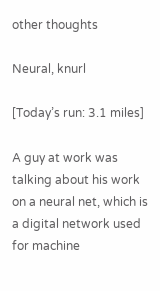other thoughts

Neural, knurl

[Today’s run: 3.1 miles]

A guy at work was talking about his work on a neural net, which is a digital network used for machine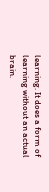learning. It does a form of learning without an actual brain.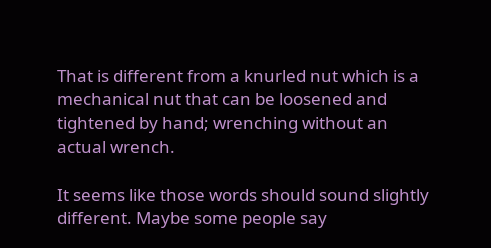That is different from a knurled nut which is a mechanical nut that can be loosened and tightened by hand; wrenching without an actual wrench.

It seems like those words should sound slightly different. Maybe some people say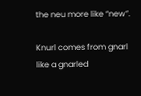the neu more like “new”.

Knurl comes from gnarl like a gnarled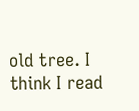old tree. I think I read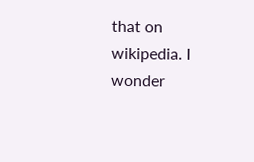that on wikipedia. I wonder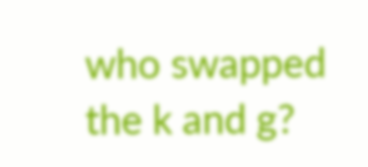who swapped the k and g?